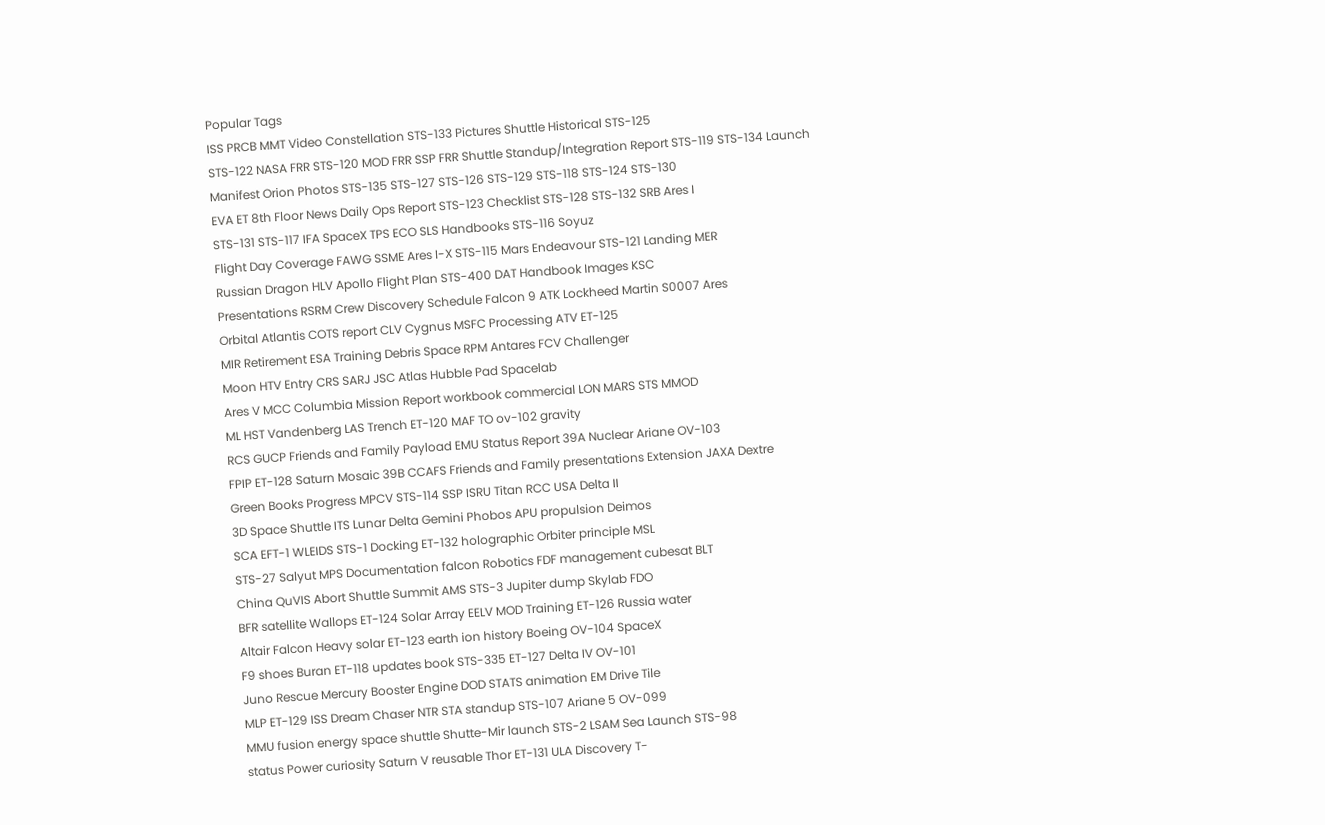Popular Tags
ISS PRCB MMT Video Constellation STS-133 Pictures Shuttle Historical STS-125
STS-122 NASA FRR STS-120 MOD FRR SSP FRR Shuttle Standup/Integration Report STS-119 STS-134 Launch
Manifest Orion Photos STS-135 STS-127 STS-126 STS-129 STS-118 STS-124 STS-130
EVA ET 8th Floor News Daily Ops Report STS-123 Checklist STS-128 STS-132 SRB Ares I
STS-131 STS-117 IFA SpaceX TPS ECO SLS Handbooks STS-116 Soyuz
Flight Day Coverage FAWG SSME Ares I-X STS-115 Mars Endeavour STS-121 Landing MER
Russian Dragon HLV Apollo Flight Plan STS-400 DAT Handbook Images KSC
Presentations RSRM Crew Discovery Schedule Falcon 9 ATK Lockheed Martin S0007 Ares
Orbital Atlantis COTS report CLV Cygnus MSFC Processing ATV ET-125
MIR Retirement ESA Training Debris Space RPM Antares FCV Challenger
Moon HTV Entry CRS SARJ JSC Atlas Hubble Pad Spacelab
Ares V MCC Columbia Mission Report workbook commercial LON MARS STS MMOD
ML HST Vandenberg LAS Trench ET-120 MAF TO ov-102 gravity
RCS GUCP Friends and Family Payload EMU Status Report 39A Nuclear Ariane OV-103
FPIP ET-128 Saturn Mosaic 39B CCAFS Friends and Family presentations Extension JAXA Dextre
Green Books Progress MPCV STS-114 SSP ISRU Titan RCC USA Delta II
3D Space Shuttle ITS Lunar Delta Gemini Phobos APU propulsion Deimos
SCA EFT-1 WLEIDS STS-1 Docking ET-132 holographic Orbiter principle MSL
STS-27 Salyut MPS Documentation falcon Robotics FDF management cubesat BLT
China QuVIS Abort Shuttle Summit AMS STS-3 Jupiter dump Skylab FDO
BFR satellite Wallops ET-124 Solar Array EELV MOD Training ET-126 Russia water
Altair Falcon Heavy solar ET-123 earth ion history Boeing OV-104 SpaceX
F9 shoes Buran ET-118 updates book STS-335 ET-127 Delta IV OV-101
Juno Rescue Mercury Booster Engine DOD STATS animation EM Drive Tile
MLP ET-129 ISS Dream Chaser NTR STA standup STS-107 Ariane 5 OV-099
MMU fusion energy space shuttle Shutte-Mir launch STS-2 LSAM Sea Launch STS-98
status Power curiosity Saturn V reusable Thor ET-131 ULA Discovery T-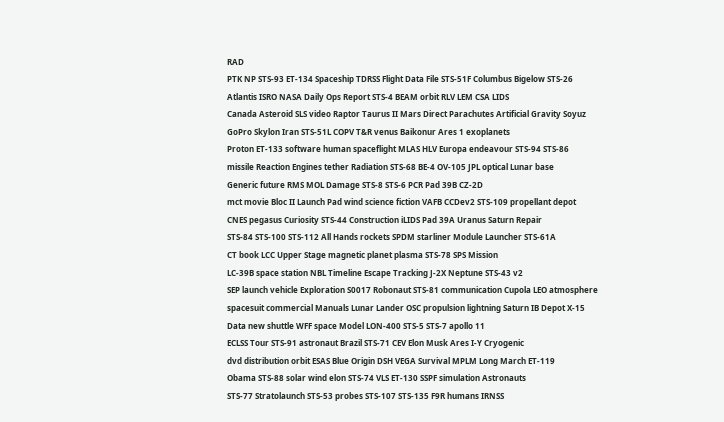RAD
PTK NP STS-93 ET-134 Spaceship TDRSS Flight Data File STS-51F Columbus Bigelow STS-26
Atlantis ISRO NASA Daily Ops Report STS-4 BEAM orbit RLV LEM CSA LIDS
Canada Asteroid SLS video Raptor Taurus II Mars Direct Parachutes Artificial Gravity Soyuz
GoPro Skylon Iran STS-51L COPV T&R venus Baikonur Ares 1 exoplanets
Proton ET-133 software human spaceflight MLAS HLV Europa endeavour STS-94 STS-86
missile Reaction Engines tether Radiation STS-68 BE-4 OV-105 JPL optical Lunar base
Generic future RMS MOL Damage STS-8 STS-6 PCR Pad 39B CZ-2D
mct movie Bloc II Launch Pad wind science fiction VAFB CCDev2 STS-109 propellant depot
CNES pegasus Curiosity STS-44 Construction iLIDS Pad 39A Uranus Saturn Repair
STS-84 STS-100 STS-112 All Hands rockets SPDM starliner Module Launcher STS-61A
CT book LCC Upper Stage magnetic planet plasma STS-78 SPS Mission
LC-39B space station NBL Timeline Escape Tracking J-2X Neptune STS-43 v2
SEP launch vehicle Exploration S0017 Robonaut STS-81 communication Cupola LEO atmosphere
spacesuit commercial Manuals Lunar Lander OSC propulsion lightning Saturn IB Depot X-15
Data new shuttle WFF space Model LON-400 STS-5 STS-7 apollo 11
ECLSS Tour STS-91 astronaut Brazil STS-71 CEV Elon Musk Ares I-Y Cryogenic
dvd distribution orbit ESAS Blue Origin DSH VEGA Survival MPLM Long March ET-119
Obama STS-88 solar wind elon STS-74 VLS ET-130 SSPF simulation Astronauts
STS-77 Stratolaunch STS-53 probes STS-107 STS-135 F9R humans IRNSS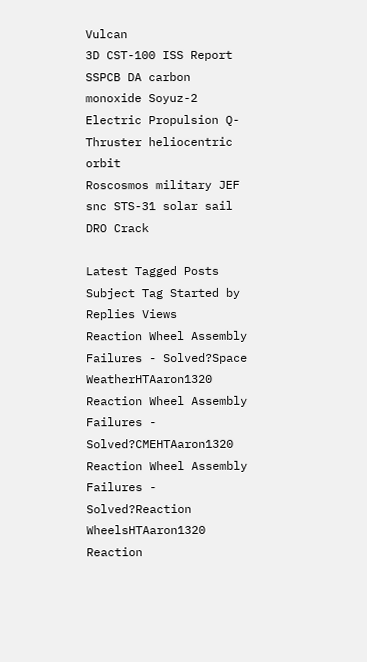Vulcan
3D CST-100 ISS Report SSPCB DA carbon monoxide Soyuz-2 Electric Propulsion Q-Thruster heliocentric orbit
Roscosmos military JEF snc STS-31 solar sail DRO Crack

Latest Tagged Posts
Subject Tag Started by Replies Views
Reaction Wheel Assembly Failures - Solved?Space WeatherHTAaron1320
Reaction Wheel Assembly Failures - Solved?CMEHTAaron1320
Reaction Wheel Assembly Failures - Solved?Reaction WheelsHTAaron1320
Reaction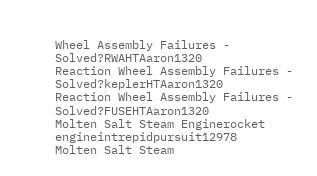Wheel Assembly Failures - Solved?RWAHTAaron1320
Reaction Wheel Assembly Failures - Solved?keplerHTAaron1320
Reaction Wheel Assembly Failures - Solved?FUSEHTAaron1320
Molten Salt Steam Enginerocket engineintrepidpursuit12978
Molten Salt Steam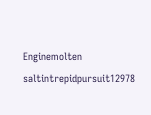Enginemolten saltintrepidpursuit12978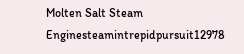Molten Salt Steam Enginesteamintrepidpursuit12978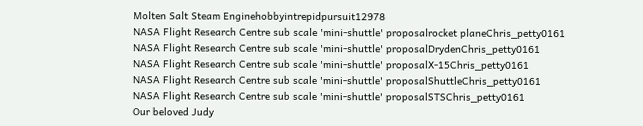Molten Salt Steam Enginehobbyintrepidpursuit12978
NASA Flight Research Centre sub scale 'mini-shuttle' proposalrocket planeChris_petty0161
NASA Flight Research Centre sub scale 'mini-shuttle' proposalDrydenChris_petty0161
NASA Flight Research Centre sub scale 'mini-shuttle' proposalX-15Chris_petty0161
NASA Flight Research Centre sub scale 'mini-shuttle' proposalShuttleChris_petty0161
NASA Flight Research Centre sub scale 'mini-shuttle' proposalSTSChris_petty0161
Our beloved Judy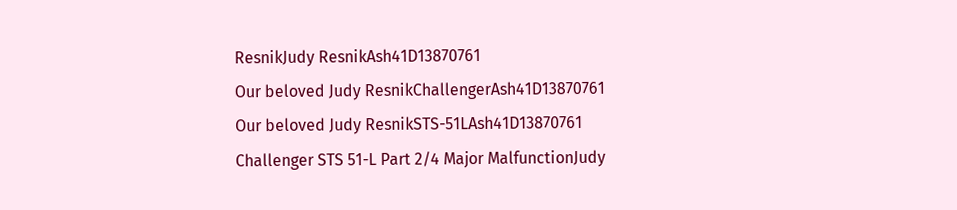ResnikJudy ResnikAsh41D13870761
Our beloved Judy ResnikChallengerAsh41D13870761
Our beloved Judy ResnikSTS-51LAsh41D13870761
Challenger STS 51-L Part 2/4 Major MalfunctionJudy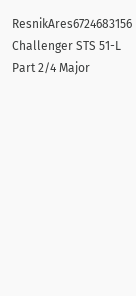ResnikAres6724683156
Challenger STS 51-L Part 2/4 Major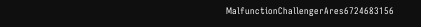MalfunctionChallengerAres6724683156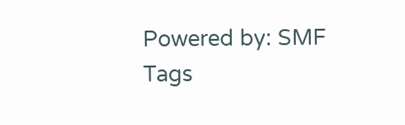Powered by: SMF Tags